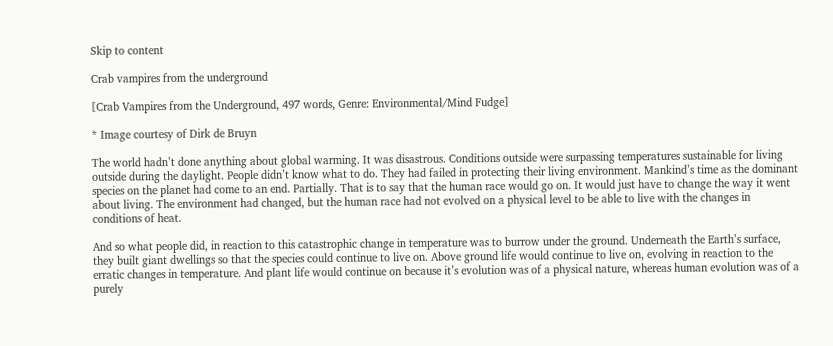Skip to content

Crab vampires from the underground

[Crab Vampires from the Underground, 497 words, Genre: Environmental/Mind Fudge]

* Image courtesy of Dirk de Bruyn

The world hadn’t done anything about global warming. It was disastrous. Conditions outside were surpassing temperatures sustainable for living outside during the daylight. People didn’t know what to do. They had failed in protecting their living environment. Mankind’s time as the dominant species on the planet had come to an end. Partially. That is to say that the human race would go on. It would just have to change the way it went about living. The environment had changed, but the human race had not evolved on a physical level to be able to live with the changes in conditions of heat.

And so what people did, in reaction to this catastrophic change in temperature was to burrow under the ground. Underneath the Earth’s surface, they built giant dwellings so that the species could continue to live on. Above ground life would continue to live on, evolving in reaction to the erratic changes in temperature. And plant life would continue on because it’s evolution was of a physical nature, whereas human evolution was of a purely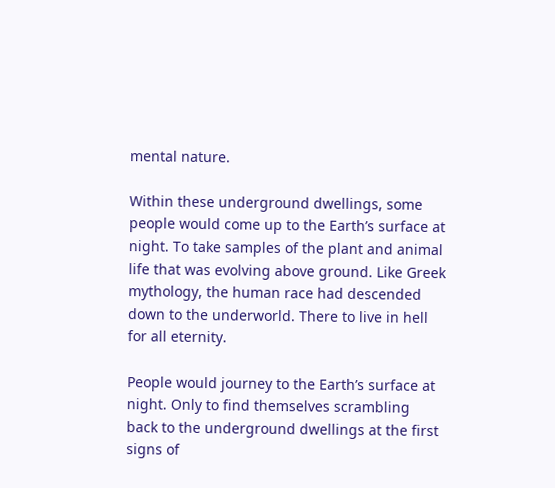mental nature.

Within these underground dwellings, some people would come up to the Earth’s surface at night. To take samples of the plant and animal life that was evolving above ground. Like Greek mythology, the human race had descended down to the underworld. There to live in hell for all eternity.

People would journey to the Earth’s surface at night. Only to find themselves scrambling back to the underground dwellings at the first signs of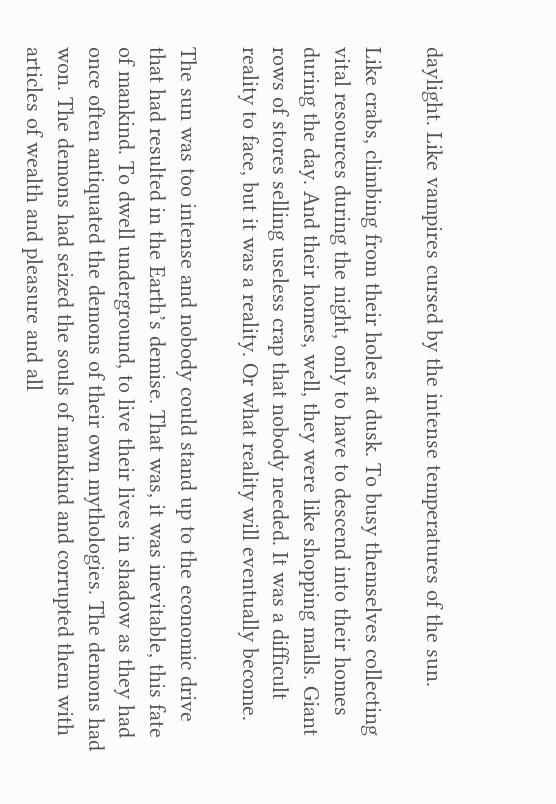daylight. Like vampires cursed by the intense temperatures of the sun.

Like crabs, climbing from their holes at dusk. To busy themselves collecting vital resources during the night, only to have to descend into their homes during the day. And their homes, well, they were like shopping malls. Giant rows of stores selling useless crap that nobody needed. It was a difficult reality to face, but it was a reality. Or what reality will eventually become.

The sun was too intense and nobody could stand up to the economic drive that had resulted in the Earth’s demise. That was, it was inevitable, this fate of mankind. To dwell underground, to live their lives in shadow as they had once often antiquated the demons of their own mythologies. The demons had won. The demons had seized the souls of mankind and corrupted them with articles of wealth and pleasure and all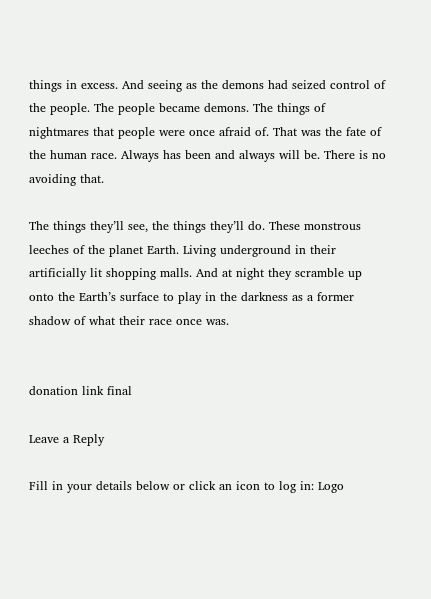things in excess. And seeing as the demons had seized control of the people. The people became demons. The things of nightmares that people were once afraid of. That was the fate of the human race. Always has been and always will be. There is no avoiding that.

The things they’ll see, the things they’ll do. These monstrous leeches of the planet Earth. Living underground in their artificially lit shopping malls. And at night they scramble up onto the Earth’s surface to play in the darkness as a former shadow of what their race once was.


donation link final

Leave a Reply

Fill in your details below or click an icon to log in: Logo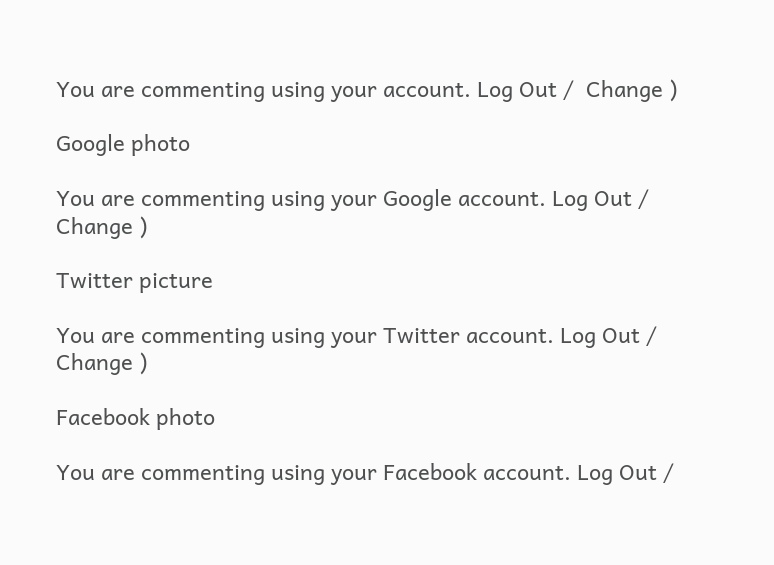You are commenting using your account. Log Out /  Change )

Google photo

You are commenting using your Google account. Log Out /  Change )

Twitter picture

You are commenting using your Twitter account. Log Out /  Change )

Facebook photo

You are commenting using your Facebook account. Log Out /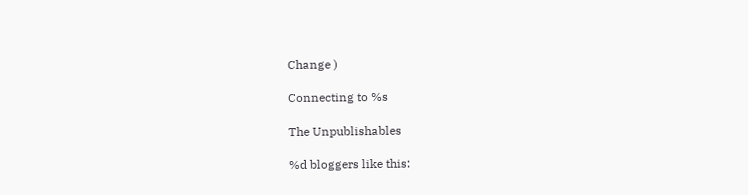Change )

Connecting to %s

The Unpublishables

%d bloggers like this: